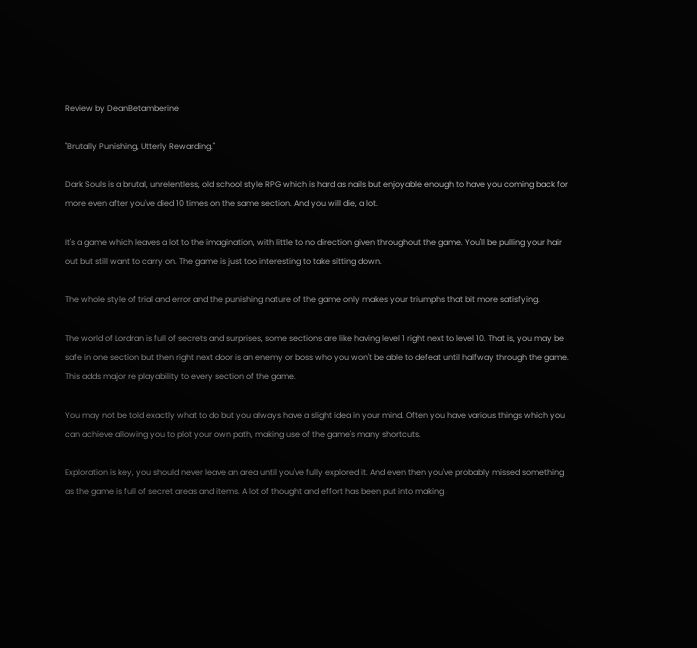Review by DeanBetamberine

"Brutally Punishing, Utterly Rewarding."

Dark Souls is a brutal, unrelentless, old school style RPG which is hard as nails but enjoyable enough to have you coming back for more even after you've died 10 times on the same section. And you will die, a lot.

It's a game which leaves a lot to the imagination, with little to no direction given throughout the game. You'll be pulling your hair out but still want to carry on. The game is just too interesting to take sitting down.

The whole style of trial and error and the punishing nature of the game only makes your triumphs that bit more satisfying.

The world of Lordran is full of secrets and surprises, some sections are like having level 1 right next to level 10. That is, you may be safe in one section but then right next door is an enemy or boss who you won't be able to defeat until halfway through the game. This adds major re playability to every section of the game.

You may not be told exactly what to do but you always have a slight idea in your mind. Often you have various things which you can achieve allowing you to plot your own path, making use of the game's many shortcuts.

Exploration is key, you should never leave an area until you've fully explored it. And even then you've probably missed something as the game is full of secret areas and items. A lot of thought and effort has been put into making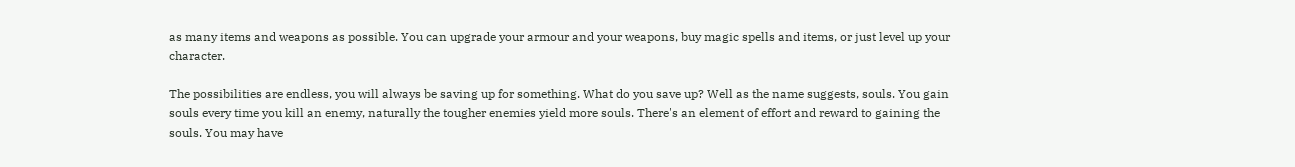as many items and weapons as possible. You can upgrade your armour and your weapons, buy magic spells and items, or just level up your character.

The possibilities are endless, you will always be saving up for something. What do you save up? Well as the name suggests, souls. You gain souls every time you kill an enemy, naturally the tougher enemies yield more souls. There's an element of effort and reward to gaining the souls. You may have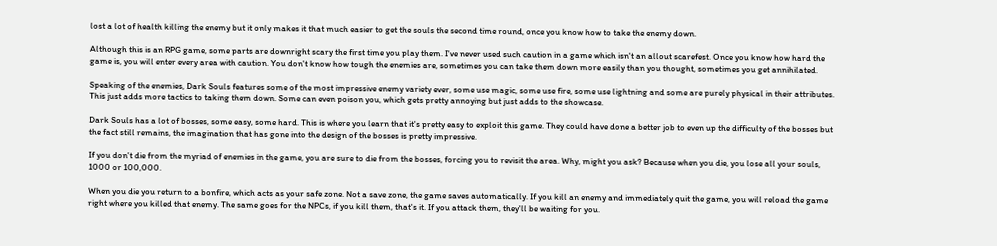lost a lot of health killing the enemy but it only makes it that much easier to get the souls the second time round, once you know how to take the enemy down.

Although this is an RPG game, some parts are downright scary the first time you play them. I've never used such caution in a game which isn't an allout scarefest. Once you know how hard the game is, you will enter every area with caution. You don't know how tough the enemies are, sometimes you can take them down more easily than you thought, sometimes you get annihilated.

Speaking of the enemies, Dark Souls features some of the most impressive enemy variety ever, some use magic, some use fire, some use lightning and some are purely physical in their attributes. This just adds more tactics to taking them down. Some can even poison you, which gets pretty annoying but just adds to the showcase.

Dark Souls has a lot of bosses, some easy, some hard. This is where you learn that it's pretty easy to exploit this game. They could have done a better job to even up the difficulty of the bosses but the fact still remains, the imagination that has gone into the design of the bosses is pretty impressive.

If you don't die from the myriad of enemies in the game, you are sure to die from the bosses, forcing you to revisit the area. Why, might you ask? Because when you die, you lose all your souls, 1000 or 100,000.

When you die you return to a bonfire, which acts as your safe zone. Not a save zone, the game saves automatically. If you kill an enemy and immediately quit the game, you will reload the game right where you killed that enemy. The same goes for the NPCs, if you kill them, that's it. If you attack them, they'll be waiting for you.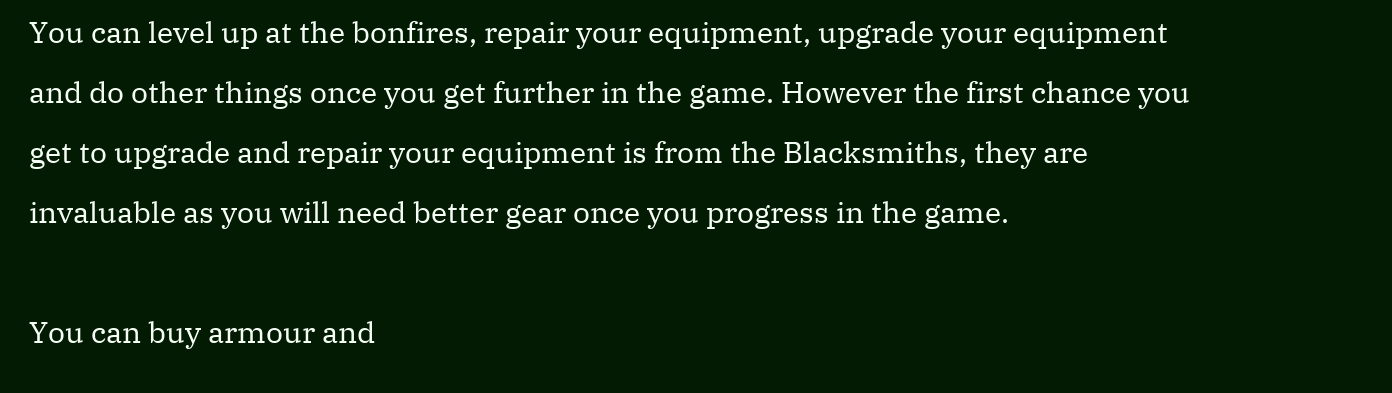You can level up at the bonfires, repair your equipment, upgrade your equipment and do other things once you get further in the game. However the first chance you get to upgrade and repair your equipment is from the Blacksmiths, they are invaluable as you will need better gear once you progress in the game.

You can buy armour and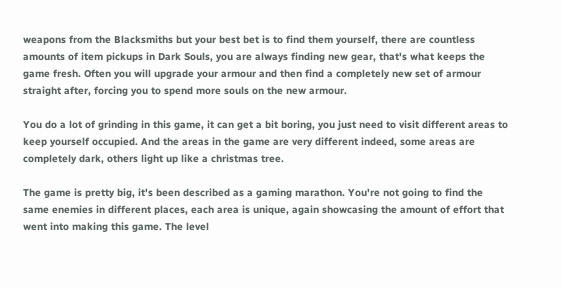weapons from the Blacksmiths but your best bet is to find them yourself, there are countless amounts of item pickups in Dark Souls, you are always finding new gear, that's what keeps the game fresh. Often you will upgrade your armour and then find a completely new set of armour straight after, forcing you to spend more souls on the new armour.

You do a lot of grinding in this game, it can get a bit boring, you just need to visit different areas to keep yourself occupied. And the areas in the game are very different indeed, some areas are completely dark, others light up like a christmas tree.

The game is pretty big, it's been described as a gaming marathon. You're not going to find the same enemies in different places, each area is unique, again showcasing the amount of effort that went into making this game. The level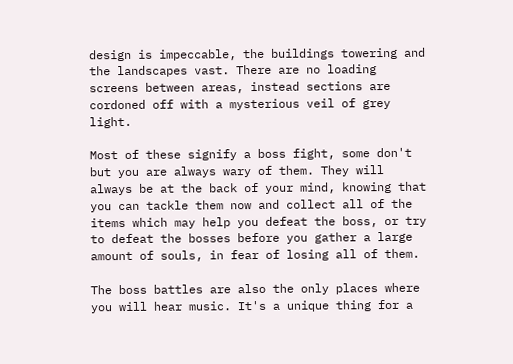design is impeccable, the buildings towering and the landscapes vast. There are no loading screens between areas, instead sections are cordoned off with a mysterious veil of grey light.

Most of these signify a boss fight, some don't but you are always wary of them. They will always be at the back of your mind, knowing that you can tackle them now and collect all of the items which may help you defeat the boss, or try to defeat the bosses before you gather a large amount of souls, in fear of losing all of them.

The boss battles are also the only places where you will hear music. It's a unique thing for a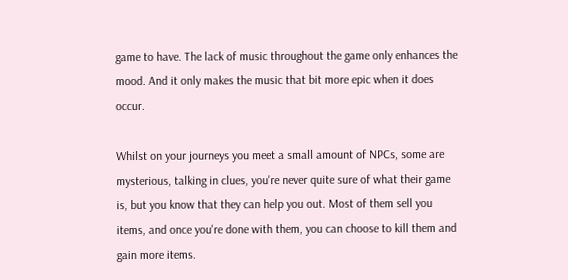game to have. The lack of music throughout the game only enhances the mood. And it only makes the music that bit more epic when it does occur.

Whilst on your journeys you meet a small amount of NPCs, some are mysterious, talking in clues, you're never quite sure of what their game is, but you know that they can help you out. Most of them sell you items, and once you're done with them, you can choose to kill them and gain more items.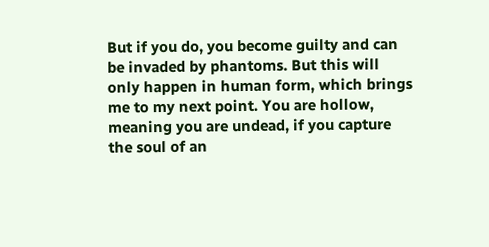But if you do, you become guilty and can be invaded by phantoms. But this will only happen in human form, which brings me to my next point. You are hollow, meaning you are undead, if you capture the soul of an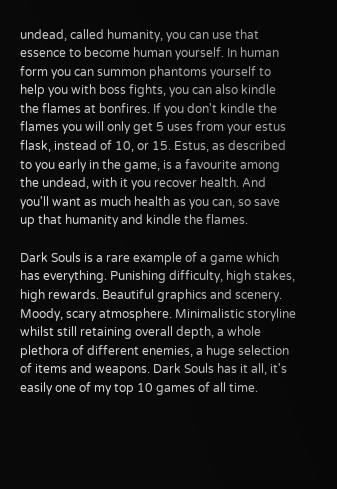undead, called humanity, you can use that essence to become human yourself. In human form you can summon phantoms yourself to help you with boss fights, you can also kindle the flames at bonfires. If you don't kindle the flames you will only get 5 uses from your estus flask, instead of 10, or 15. Estus, as described to you early in the game, is a favourite among the undead, with it you recover health. And you'll want as much health as you can, so save up that humanity and kindle the flames.

Dark Souls is a rare example of a game which has everything. Punishing difficulty, high stakes, high rewards. Beautiful graphics and scenery. Moody, scary atmosphere. Minimalistic storyline whilst still retaining overall depth, a whole plethora of different enemies, a huge selection of items and weapons. Dark Souls has it all, it's easily one of my top 10 games of all time.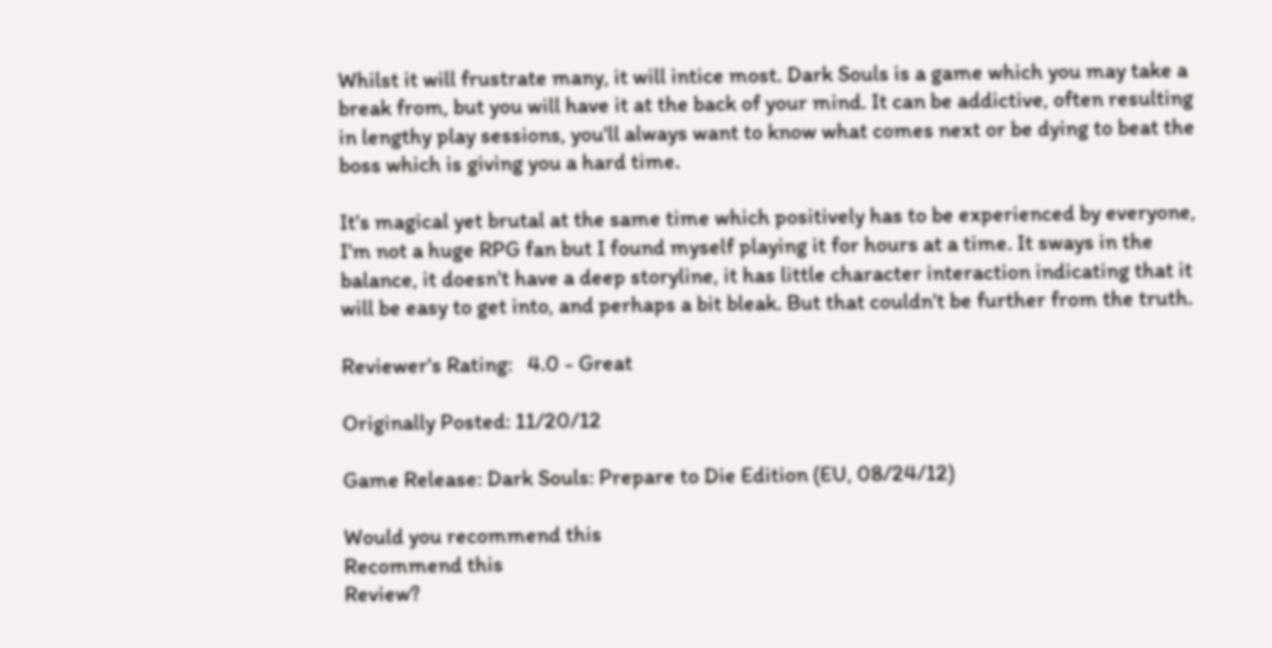Whilst it will frustrate many, it will intice most. Dark Souls is a game which you may take a break from, but you will have it at the back of your mind. It can be addictive, often resulting in lengthy play sessions, you'll always want to know what comes next or be dying to beat the boss which is giving you a hard time.

It's magical yet brutal at the same time which positively has to be experienced by everyone, I'm not a huge RPG fan but I found myself playing it for hours at a time. It sways in the balance, it doesn't have a deep storyline, it has little character interaction indicating that it will be easy to get into, and perhaps a bit bleak. But that couldn't be further from the truth.

Reviewer's Rating:   4.0 - Great

Originally Posted: 11/20/12

Game Release: Dark Souls: Prepare to Die Edition (EU, 08/24/12)

Would you recommend this
Recommend this
Review?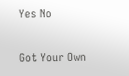Yes No

Got Your Own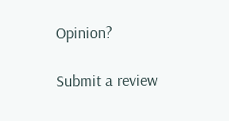Opinion?

Submit a review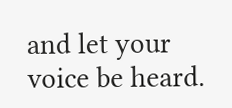and let your voice be heard.